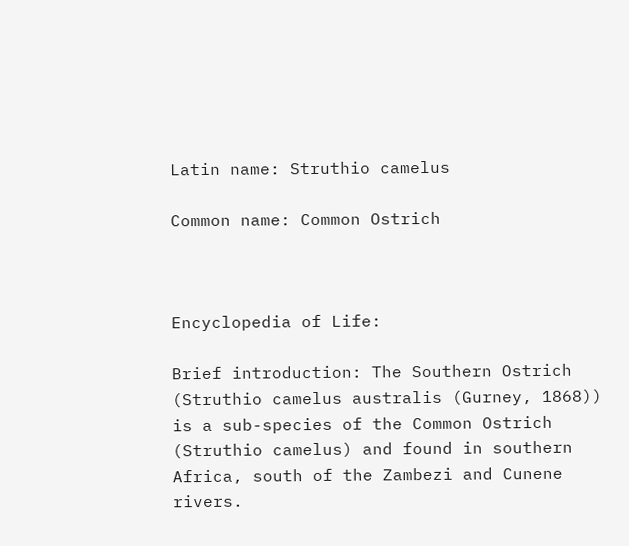Latin name: Struthio camelus

Common name: Common Ostrich



Encyclopedia of Life:

Brief introduction: The Southern Ostrich (Struthio camelus australis (Gurney, 1868)) is a sub-species of the Common Ostrich (Struthio camelus) and found in southern Africa, south of the Zambezi and Cunene rivers.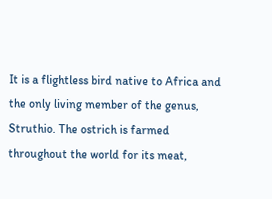It is a flightless bird native to Africa and the only living member of the genus, Struthio. The ostrich is farmed throughout the world for its meat,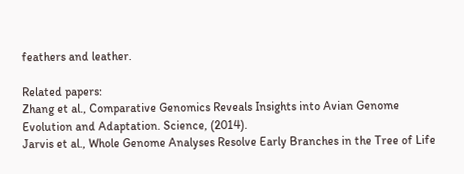feathers and leather.

Related papers:
Zhang et al., Comparative Genomics Reveals Insights into Avian Genome Evolution and Adaptation. Science, (2014).
Jarvis et al., Whole Genome Analyses Resolve Early Branches in the Tree of Life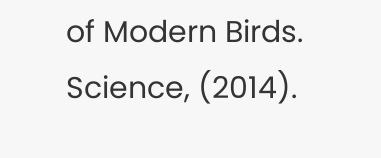of Modern Birds. Science, (2014).